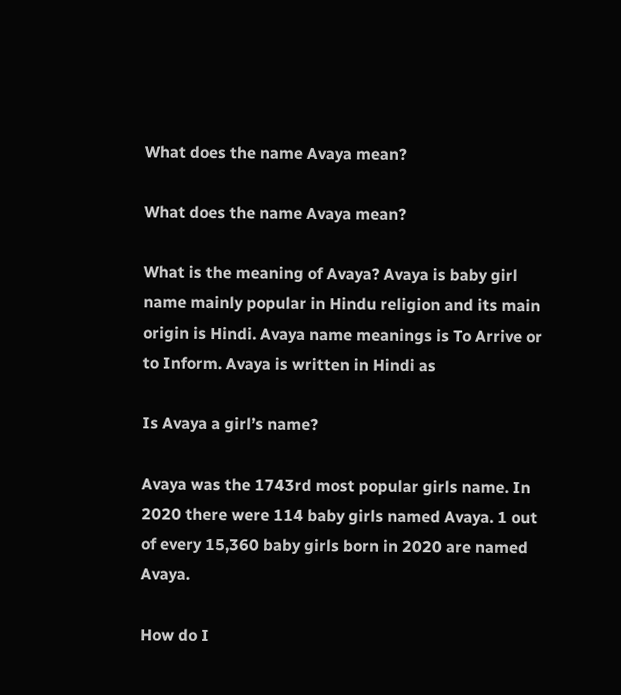What does the name Avaya mean?

What does the name Avaya mean?

What is the meaning of Avaya? Avaya is baby girl name mainly popular in Hindu religion and its main origin is Hindi. Avaya name meanings is To Arrive or to Inform. Avaya is written in Hindi as

Is Avaya a girl’s name?

Avaya was the 1743rd most popular girls name. In 2020 there were 114 baby girls named Avaya. 1 out of every 15,360 baby girls born in 2020 are named Avaya.

How do I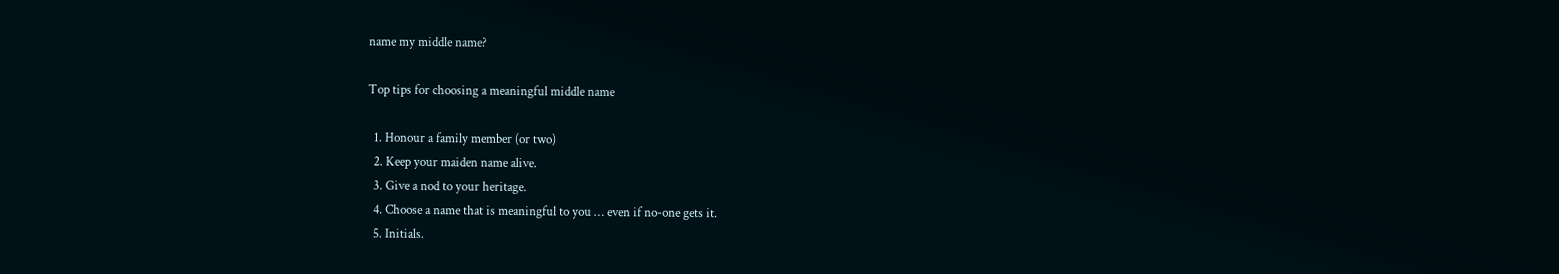name my middle name?

Top tips for choosing a meaningful middle name

  1. Honour a family member (or two)
  2. Keep your maiden name alive.
  3. Give a nod to your heritage.
  4. Choose a name that is meaningful to you … even if no-one gets it.
  5. Initials.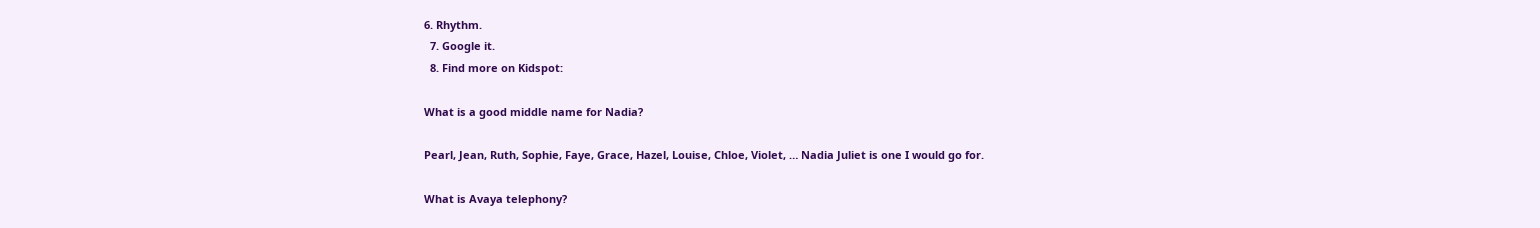6. Rhythm.
  7. Google it.
  8. Find more on Kidspot:

What is a good middle name for Nadia?

Pearl, Jean, Ruth, Sophie, Faye, Grace, Hazel, Louise, Chloe, Violet, … Nadia Juliet is one I would go for.

What is Avaya telephony?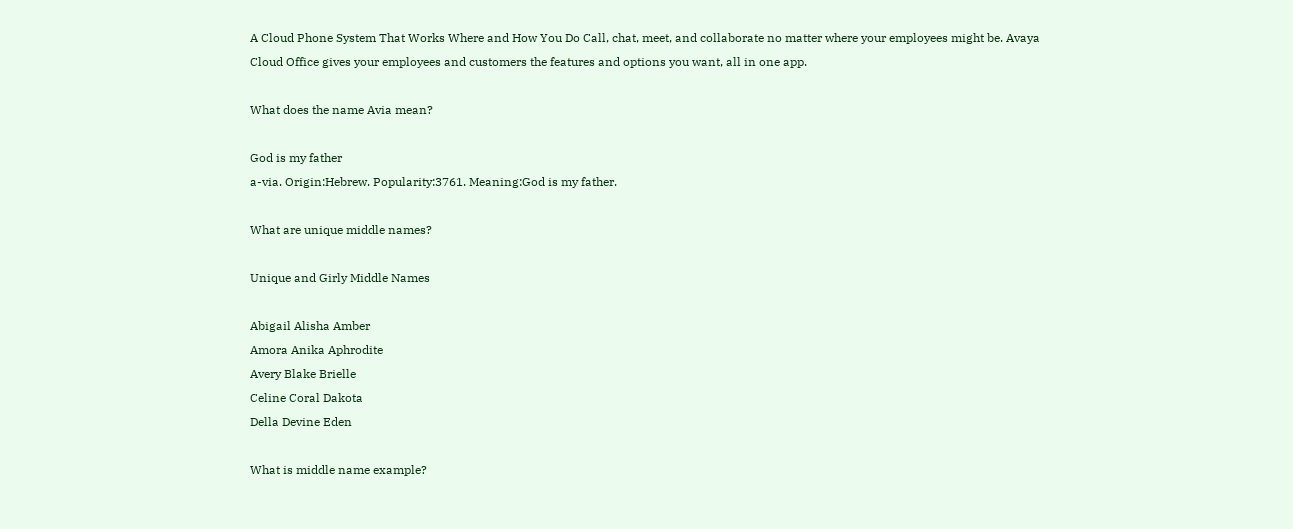A Cloud Phone System That Works Where and How You Do Call, chat, meet, and collaborate no matter where your employees might be. Avaya Cloud Office gives your employees and customers the features and options you want, all in one app.

What does the name Avia mean?

God is my father
a-via. Origin:Hebrew. Popularity:3761. Meaning:God is my father.

What are unique middle names?

Unique and Girly Middle Names

Abigail Alisha Amber
Amora Anika Aphrodite
Avery Blake Brielle
Celine Coral Dakota
Della Devine Eden

What is middle name example?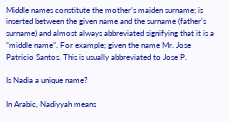Middle names constitute the mother’s maiden surname; is inserted between the given name and the surname (father’s surname) and almost always abbreviated signifying that it is a “middle name”. For example; given the name Mr. Jose Patricio Santos. This is usually abbreviated to Jose P.

Is Nadia a unique name?

In Arabic, Nadiyyah means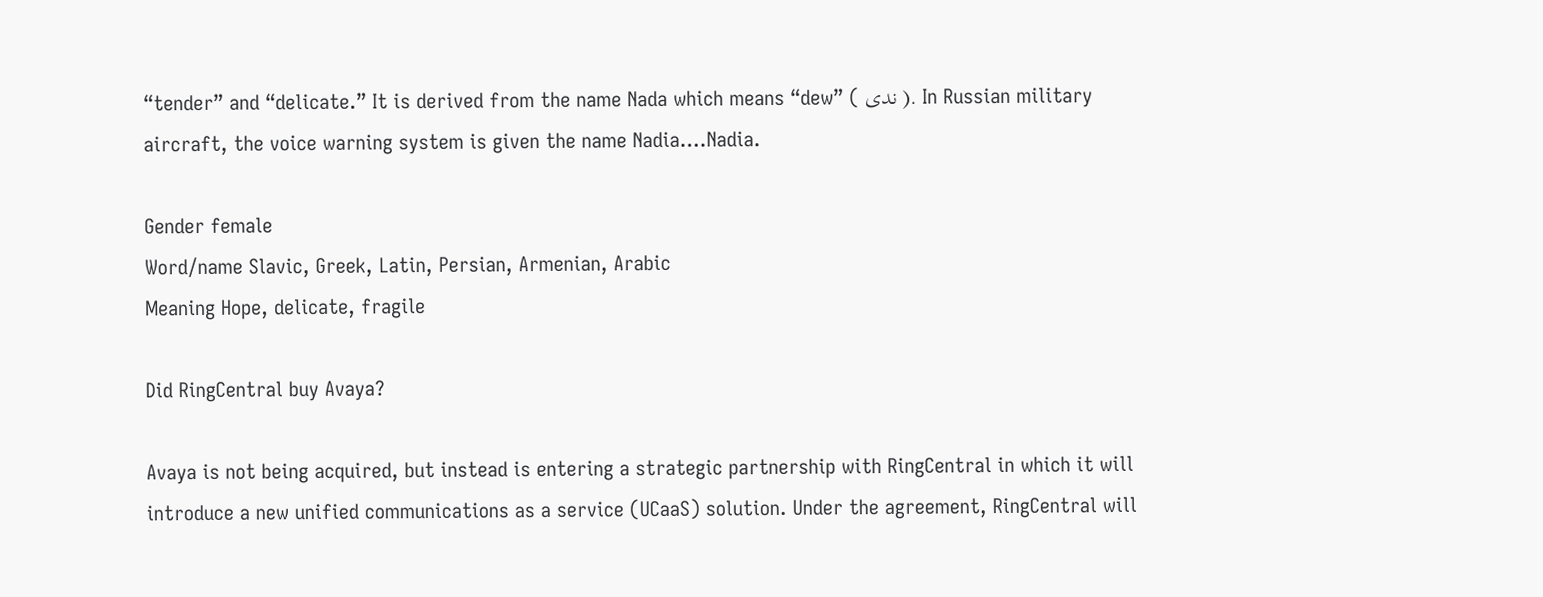“tender” and “delicate.” It is derived from the name Nada which means “dew” ( ندى ). In Russian military aircraft, the voice warning system is given the name Nadia….Nadia.

Gender female
Word/name Slavic, Greek, Latin, Persian, Armenian, Arabic
Meaning Hope, delicate, fragile

Did RingCentral buy Avaya?

Avaya is not being acquired, but instead is entering a strategic partnership with RingCentral in which it will introduce a new unified communications as a service (UCaaS) solution. Under the agreement, RingCentral will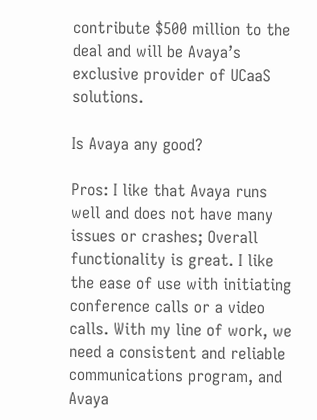contribute $500 million to the deal and will be Avaya’s exclusive provider of UCaaS solutions.

Is Avaya any good?

Pros: I like that Avaya runs well and does not have many issues or crashes; Overall functionality is great. I like the ease of use with initiating conference calls or a video calls. With my line of work, we need a consistent and reliable communications program, and Avaya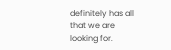definitely has all that we are looking for.